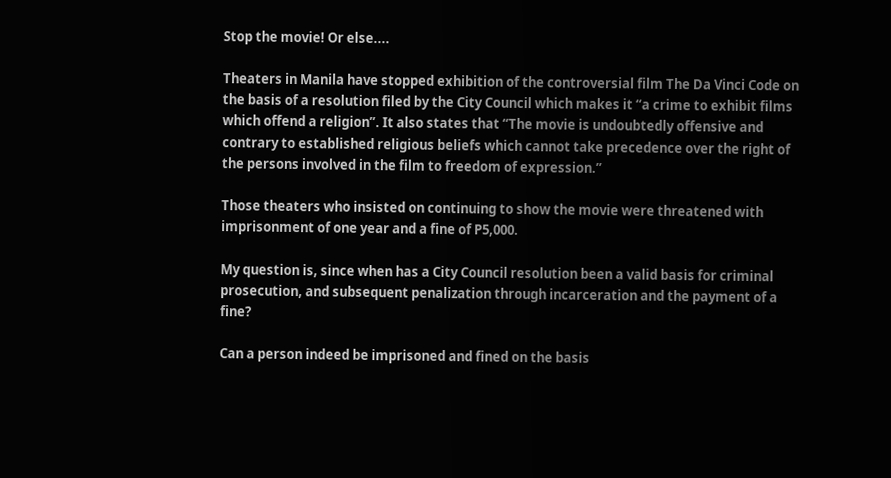Stop the movie! Or else....

Theaters in Manila have stopped exhibition of the controversial film The Da Vinci Code on the basis of a resolution filed by the City Council which makes it “a crime to exhibit films which offend a religion”. It also states that “The movie is undoubtedly offensive and contrary to established religious beliefs which cannot take precedence over the right of the persons involved in the film to freedom of expression.”

Those theaters who insisted on continuing to show the movie were threatened with imprisonment of one year and a fine of P5,000.

My question is, since when has a City Council resolution been a valid basis for criminal prosecution, and subsequent penalization through incarceration and the payment of a fine?

Can a person indeed be imprisoned and fined on the basis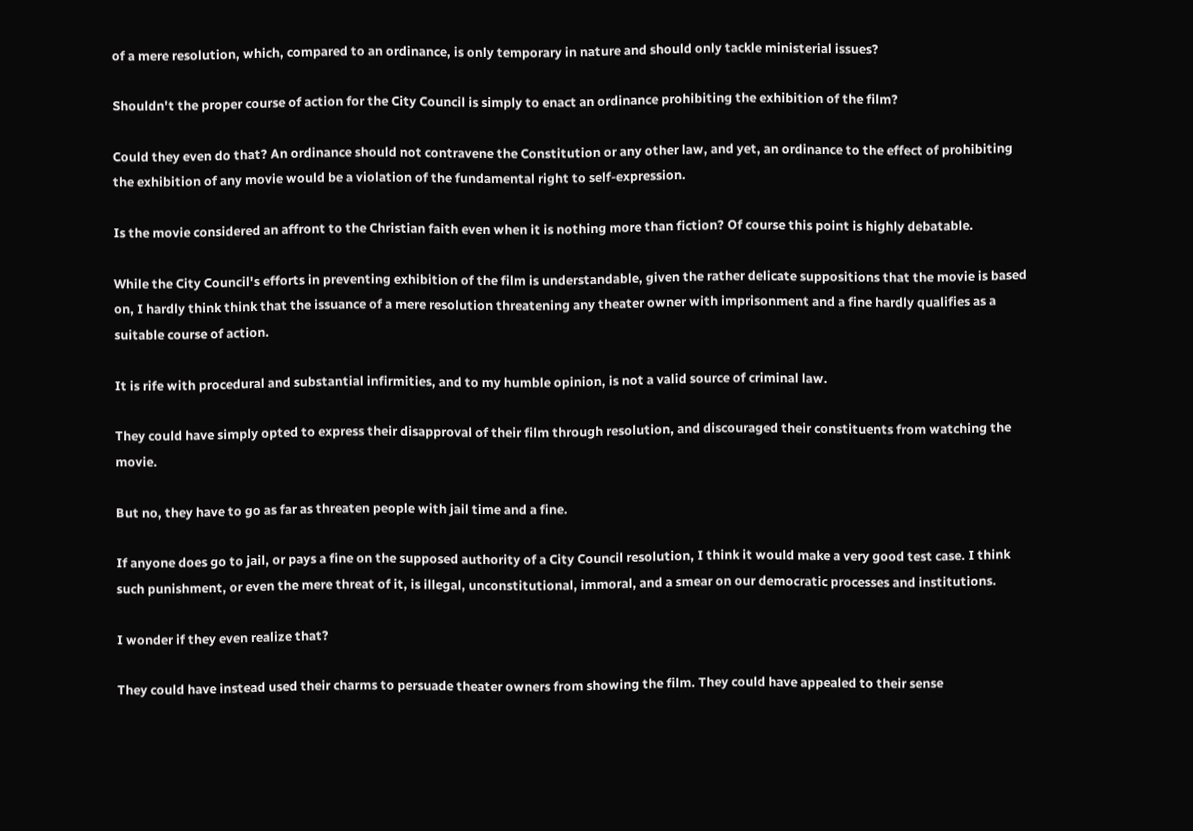of a mere resolution, which, compared to an ordinance, is only temporary in nature and should only tackle ministerial issues?

Shouldn't the proper course of action for the City Council is simply to enact an ordinance prohibiting the exhibition of the film?

Could they even do that? An ordinance should not contravene the Constitution or any other law, and yet, an ordinance to the effect of prohibiting the exhibition of any movie would be a violation of the fundamental right to self-expression.

Is the movie considered an affront to the Christian faith even when it is nothing more than fiction? Of course this point is highly debatable.

While the City Council's efforts in preventing exhibition of the film is understandable, given the rather delicate suppositions that the movie is based on, I hardly think think that the issuance of a mere resolution threatening any theater owner with imprisonment and a fine hardly qualifies as a suitable course of action.

It is rife with procedural and substantial infirmities, and to my humble opinion, is not a valid source of criminal law.

They could have simply opted to express their disapproval of their film through resolution, and discouraged their constituents from watching the movie.

But no, they have to go as far as threaten people with jail time and a fine.

If anyone does go to jail, or pays a fine on the supposed authority of a City Council resolution, I think it would make a very good test case. I think such punishment, or even the mere threat of it, is illegal, unconstitutional, immoral, and a smear on our democratic processes and institutions.

I wonder if they even realize that?

They could have instead used their charms to persuade theater owners from showing the film. They could have appealed to their sense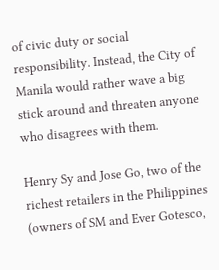of civic duty or social responsibility. Instead, the City of Manila would rather wave a big stick around and threaten anyone who disagrees with them.

Henry Sy and Jose Go, two of the richest retailers in the Philippines (owners of SM and Ever Gotesco,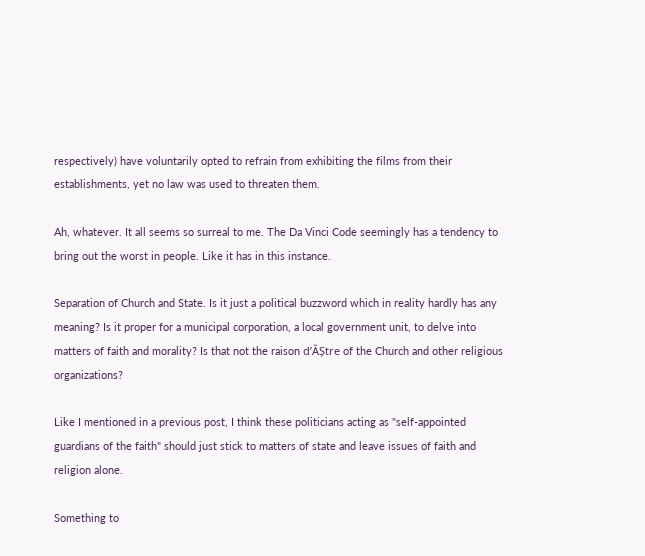respectively) have voluntarily opted to refrain from exhibiting the films from their establishments, yet no law was used to threaten them.

Ah, whatever. It all seems so surreal to me. The Da Vinci Code seemingly has a tendency to bring out the worst in people. Like it has in this instance.

Separation of Church and State. Is it just a political buzzword which in reality hardly has any meaning? Is it proper for a municipal corporation, a local government unit, to delve into matters of faith and morality? Is that not the raison d’ĂȘtre of the Church and other religious organizations?

Like I mentioned in a previous post, I think these politicians acting as "self-appointed guardians of the faith" should just stick to matters of state and leave issues of faith and religion alone.

Something to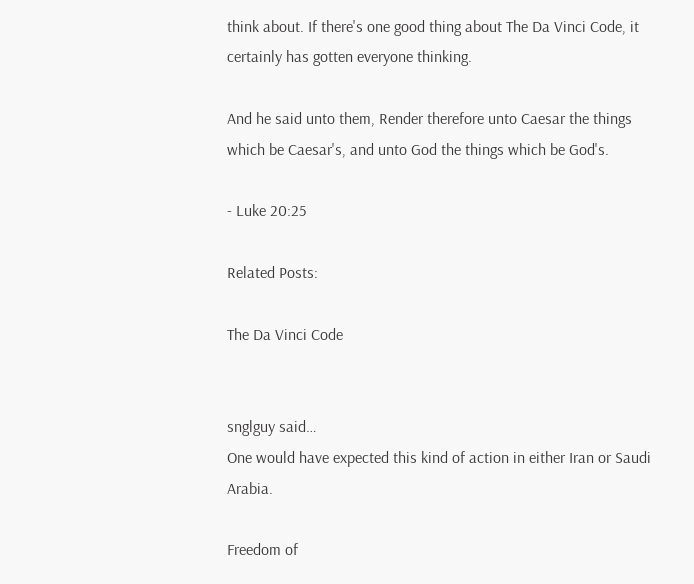think about. If there's one good thing about The Da Vinci Code, it certainly has gotten everyone thinking.

And he said unto them, Render therefore unto Caesar the things which be Caesar's, and unto God the things which be God's.

- Luke 20:25

Related Posts:

The Da Vinci Code


snglguy said…
One would have expected this kind of action in either Iran or Saudi Arabia.

Freedom of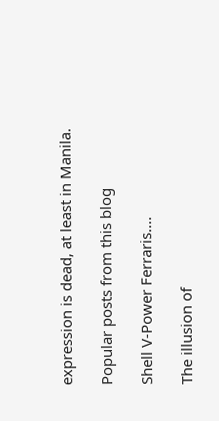expression is dead, at least in Manila.

Popular posts from this blog

Shell V-Power Ferraris....

The illusion of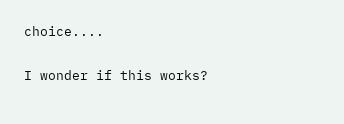choice....

I wonder if this works?